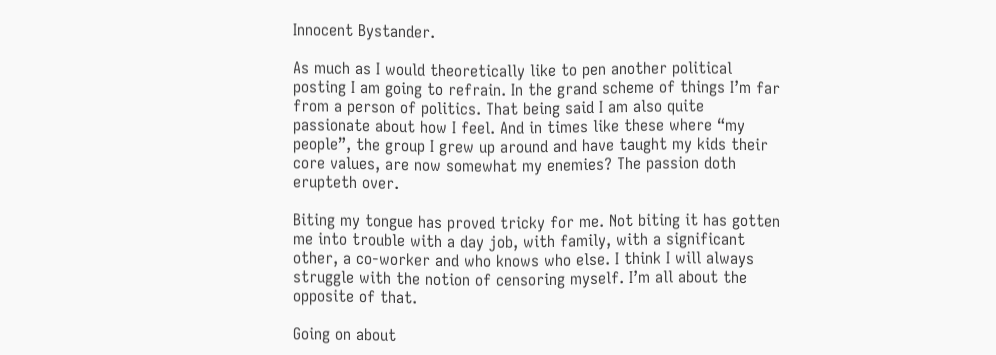Innocent Bystander.

As much as I would theoretically like to pen another political posting I am going to refrain. In the grand scheme of things I’m far from a person of politics. That being said I am also quite passionate about how I feel. And in times like these where “my people”, the group I grew up around and have taught my kids their core values, are now somewhat my enemies? The passion doth erupteth over.

Biting my tongue has proved tricky for me. Not biting it has gotten me into trouble with a day job, with family, with a significant other, a co-worker and who knows who else. I think I will always struggle with the notion of censoring myself. I’m all about the opposite of that.

Going on about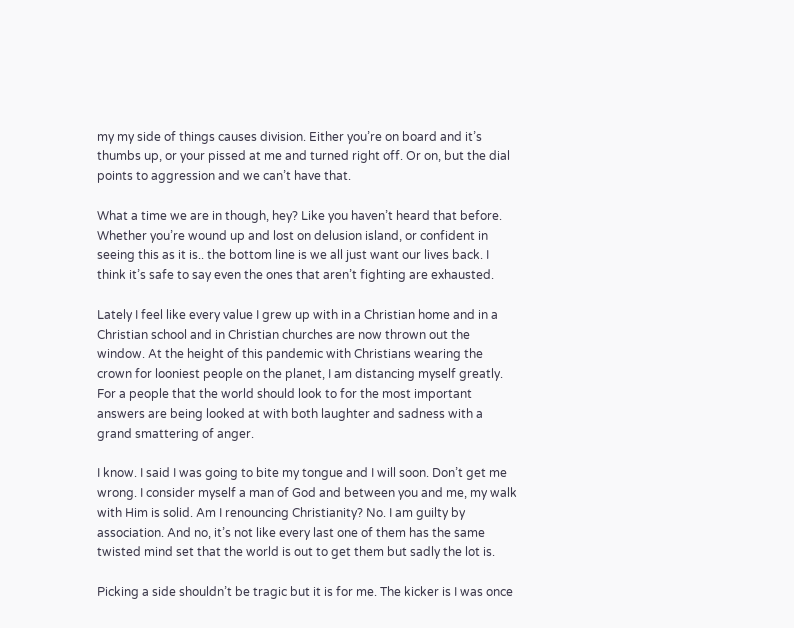my my side of things causes division. Either you’re on board and it’s thumbs up, or your pissed at me and turned right off. Or on, but the dial points to aggression and we can’t have that.

What a time we are in though, hey? Like you haven’t heard that before. Whether you’re wound up and lost on delusion island, or confident in seeing this as it is.. the bottom line is we all just want our lives back. I think it’s safe to say even the ones that aren’t fighting are exhausted.

Lately I feel like every value I grew up with in a Christian home and in a Christian school and in Christian churches are now thrown out the window. At the height of this pandemic with Christians wearing the crown for looniest people on the planet, I am distancing myself greatly. For a people that the world should look to for the most important answers are being looked at with both laughter and sadness with a grand smattering of anger.

I know. I said I was going to bite my tongue and I will soon. Don’t get me wrong. I consider myself a man of God and between you and me, my walk with Him is solid. Am I renouncing Christianity? No. I am guilty by association. And no, it’s not like every last one of them has the same twisted mind set that the world is out to get them but sadly the lot is.

Picking a side shouldn’t be tragic but it is for me. The kicker is I was once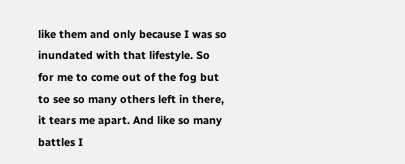like them and only because I was so inundated with that lifestyle. So for me to come out of the fog but to see so many others left in there, it tears me apart. And like so many battles I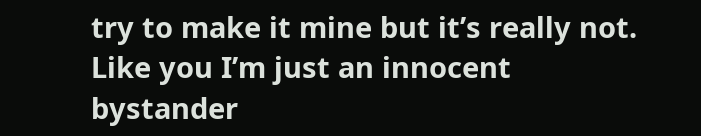try to make it mine but it’s really not. Like you I’m just an innocent bystander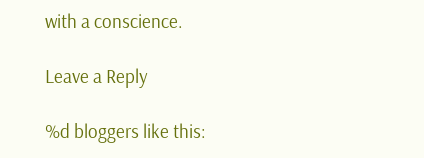with a conscience.

Leave a Reply

%d bloggers like this: